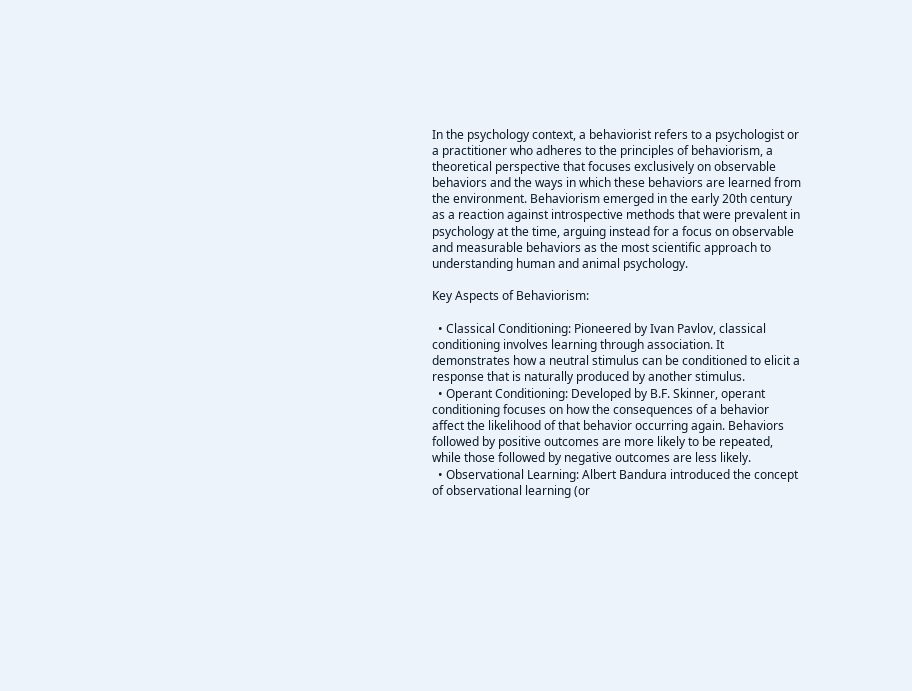In the psychology context, a behaviorist refers to a psychologist or a practitioner who adheres to the principles of behaviorism, a theoretical perspective that focuses exclusively on observable behaviors and the ways in which these behaviors are learned from the environment. Behaviorism emerged in the early 20th century as a reaction against introspective methods that were prevalent in psychology at the time, arguing instead for a focus on observable and measurable behaviors as the most scientific approach to understanding human and animal psychology.

Key Aspects of Behaviorism:

  • Classical Conditioning: Pioneered by Ivan Pavlov, classical conditioning involves learning through association. It demonstrates how a neutral stimulus can be conditioned to elicit a response that is naturally produced by another stimulus.
  • Operant Conditioning: Developed by B.F. Skinner, operant conditioning focuses on how the consequences of a behavior affect the likelihood of that behavior occurring again. Behaviors followed by positive outcomes are more likely to be repeated, while those followed by negative outcomes are less likely.
  • Observational Learning: Albert Bandura introduced the concept of observational learning (or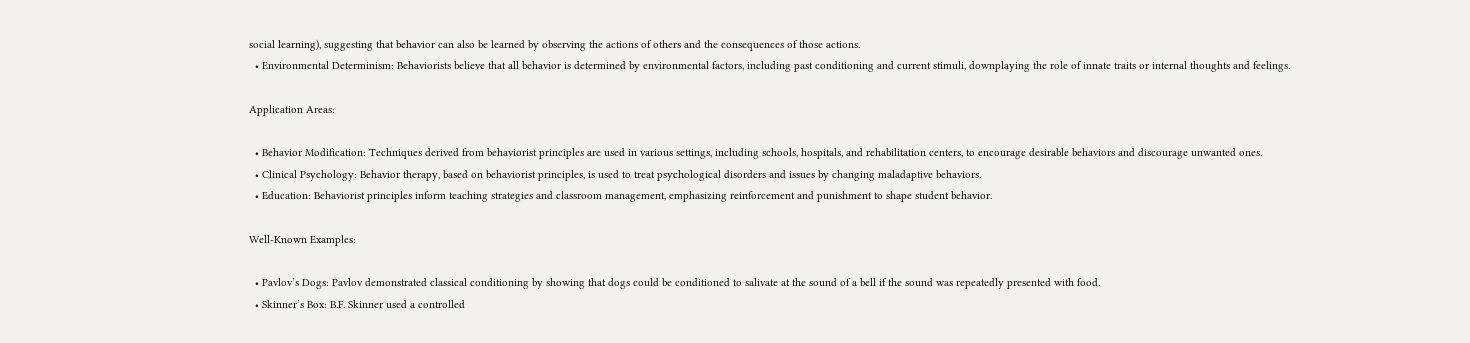social learning), suggesting that behavior can also be learned by observing the actions of others and the consequences of those actions.
  • Environmental Determinism: Behaviorists believe that all behavior is determined by environmental factors, including past conditioning and current stimuli, downplaying the role of innate traits or internal thoughts and feelings.

Application Areas:

  • Behavior Modification: Techniques derived from behaviorist principles are used in various settings, including schools, hospitals, and rehabilitation centers, to encourage desirable behaviors and discourage unwanted ones.
  • Clinical Psychology: Behavior therapy, based on behaviorist principles, is used to treat psychological disorders and issues by changing maladaptive behaviors.
  • Education: Behaviorist principles inform teaching strategies and classroom management, emphasizing reinforcement and punishment to shape student behavior.

Well-Known Examples:

  • Pavlov’s Dogs: Pavlov demonstrated classical conditioning by showing that dogs could be conditioned to salivate at the sound of a bell if the sound was repeatedly presented with food.
  • Skinner’s Box: B.F. Skinner used a controlled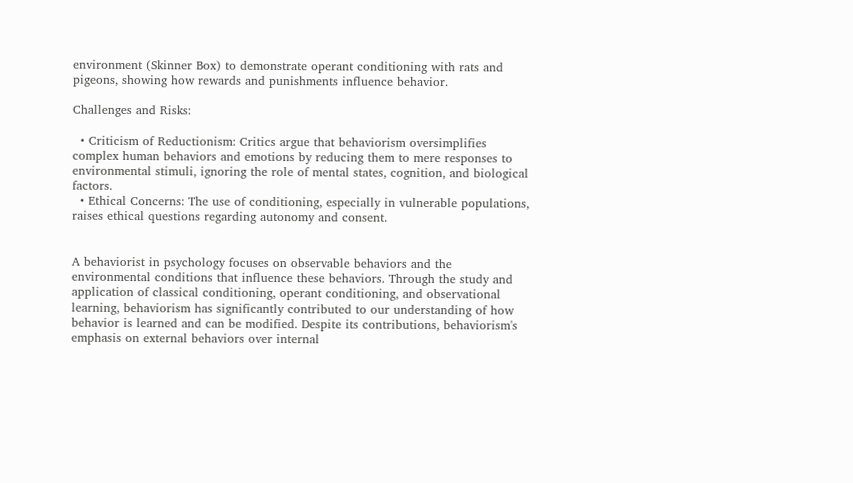environment (Skinner Box) to demonstrate operant conditioning with rats and pigeons, showing how rewards and punishments influence behavior.

Challenges and Risks:

  • Criticism of Reductionism: Critics argue that behaviorism oversimplifies complex human behaviors and emotions by reducing them to mere responses to environmental stimuli, ignoring the role of mental states, cognition, and biological factors.
  • Ethical Concerns: The use of conditioning, especially in vulnerable populations, raises ethical questions regarding autonomy and consent.


A behaviorist in psychology focuses on observable behaviors and the environmental conditions that influence these behaviors. Through the study and application of classical conditioning, operant conditioning, and observational learning, behaviorism has significantly contributed to our understanding of how behavior is learned and can be modified. Despite its contributions, behaviorism's emphasis on external behaviors over internal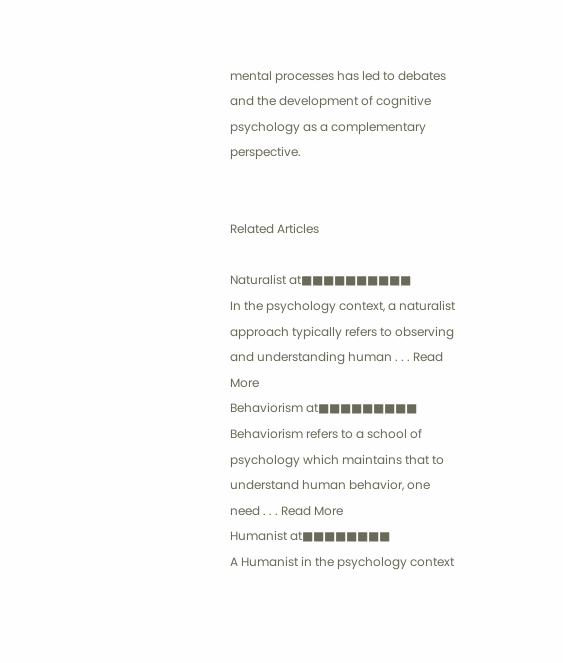mental processes has led to debates and the development of cognitive psychology as a complementary perspective.


Related Articles

Naturalist at■■■■■■■■■■
In the psychology context, a naturalist approach typically refers to observing and understanding human . . . Read More
Behaviorism at■■■■■■■■■
Behaviorism refers to a school of psychology which maintains that to understand human behavior, one need . . . Read More
Humanist at■■■■■■■■
A Humanist in the psychology context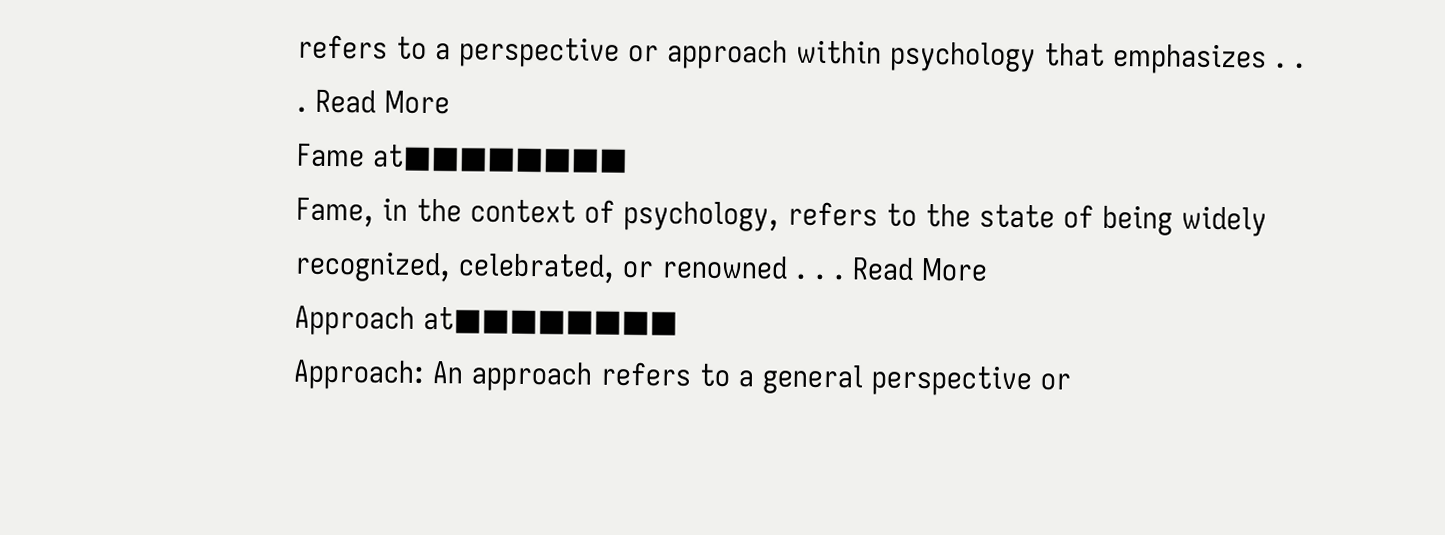refers to a perspective or approach within psychology that emphasizes . . . Read More
Fame at■■■■■■■■
Fame, in the context of psychology, refers to the state of being widely recognized, celebrated, or renowned . . . Read More
Approach at■■■■■■■■
Approach: An approach refers to a general perspective or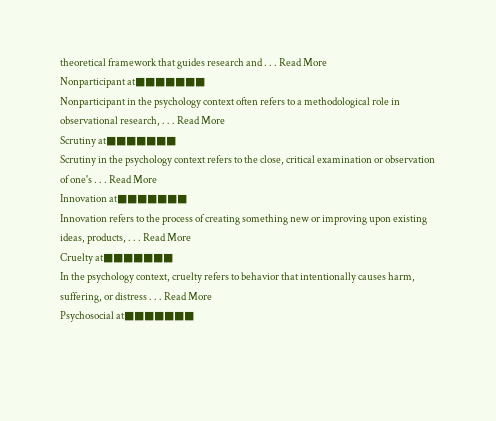theoretical framework that guides research and . . . Read More
Nonparticipant at■■■■■■■
Nonparticipant in the psychology context often refers to a methodological role in observational research, . . . Read More
Scrutiny at■■■■■■■
Scrutiny in the psychology context refers to the close, critical examination or observation of one's . . . Read More
Innovation at■■■■■■■
Innovation refers to the process of creating something new or improving upon existing ideas, products, . . . Read More
Cruelty at■■■■■■■
In the psychology context, cruelty refers to behavior that intentionally causes harm, suffering, or distress . . . Read More
Psychosocial at■■■■■■■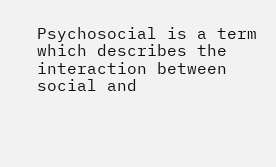Psychosocial is a term which describes the interaction between social and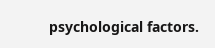psychological factors.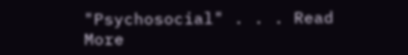"Psychosocial" . . . Read More